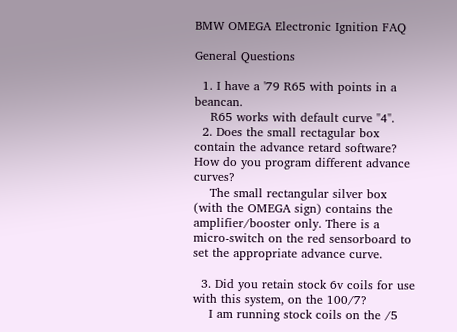BMW OMEGA Electronic Ignition FAQ

General Questions

  1. I have a '79 R65 with points in a beancan.
    R65 works with default curve "4".
  2. Does the small rectagular box contain the advance retard software? How do you program different advance curves?
    The small rectangular silver box (with the OMEGA sign) contains the amplifier/booster only. There is a micro-switch on the red sensorboard to set the appropriate advance curve.

  3. Did you retain stock 6v coils for use with this system, on the 100/7?
    I am running stock coils on the /5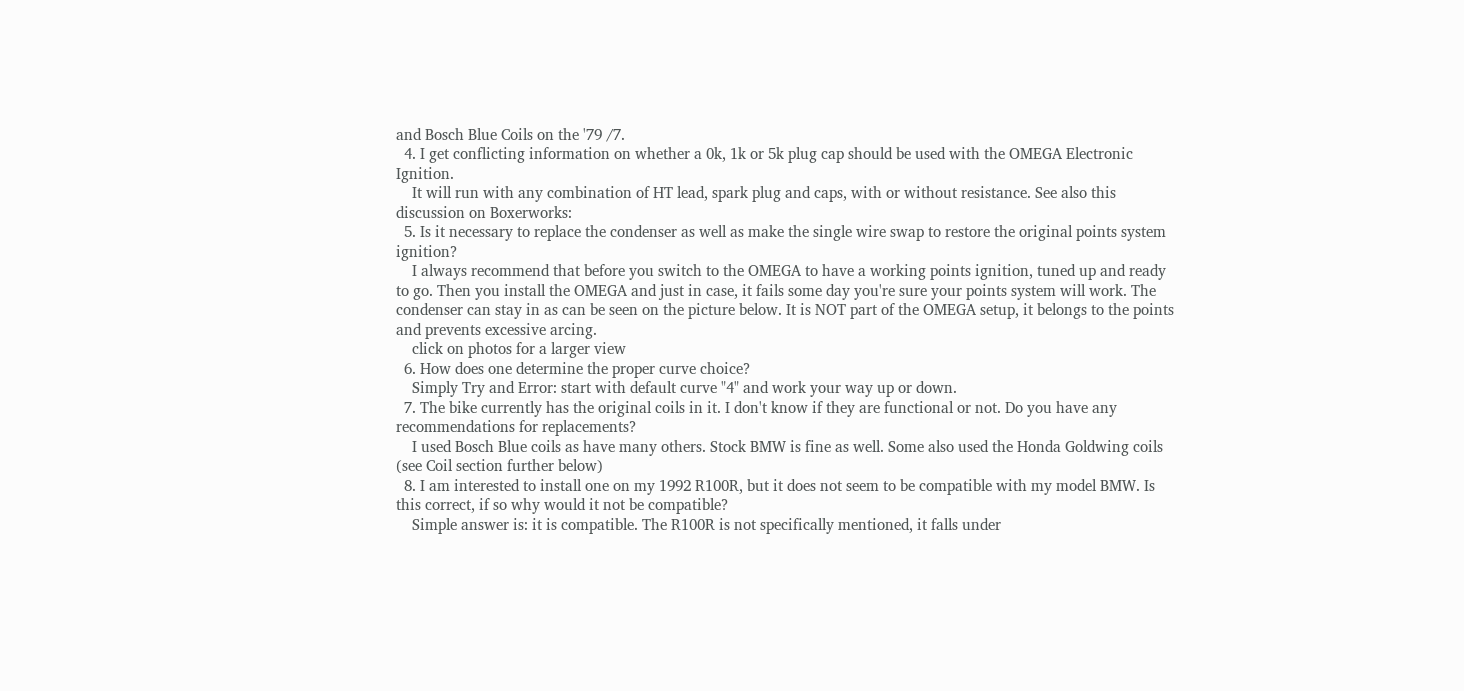and Bosch Blue Coils on the '79 /7.
  4. I get conflicting information on whether a 0k, 1k or 5k plug cap should be used with the OMEGA Electronic Ignition.
    It will run with any combination of HT lead, spark plug and caps, with or without resistance. See also this discussion on Boxerworks:
  5. Is it necessary to replace the condenser as well as make the single wire swap to restore the original points system ignition?
    I always recommend that before you switch to the OMEGA to have a working points ignition, tuned up and ready to go. Then you install the OMEGA and just in case, it fails some day you're sure your points system will work. The condenser can stay in as can be seen on the picture below. It is NOT part of the OMEGA setup, it belongs to the points and prevents excessive arcing.
    click on photos for a larger view
  6. How does one determine the proper curve choice?
    Simply Try and Error: start with default curve "4" and work your way up or down.
  7. The bike currently has the original coils in it. I don't know if they are functional or not. Do you have any recommendations for replacements?
    I used Bosch Blue coils as have many others. Stock BMW is fine as well. Some also used the Honda Goldwing coils (see Coil section further below)
  8. I am interested to install one on my 1992 R100R, but it does not seem to be compatible with my model BMW. Is this correct, if so why would it not be compatible?
    Simple answer is: it is compatible. The R100R is not specifically mentioned, it falls under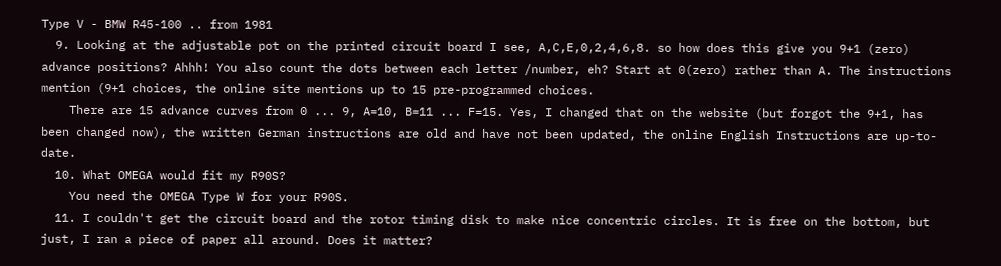Type V - BMW R45-100 .. from 1981
  9. Looking at the adjustable pot on the printed circuit board I see, A,C,E,0,2,4,6,8. so how does this give you 9+1 (zero) advance positions? Ahhh! You also count the dots between each letter /number, eh? Start at 0(zero) rather than A. The instructions mention (9+1 choices, the online site mentions up to 15 pre-programmed choices.
    There are 15 advance curves from 0 ... 9, A=10, B=11 ... F=15. Yes, I changed that on the website (but forgot the 9+1, has been changed now), the written German instructions are old and have not been updated, the online English Instructions are up-to-date.
  10. What OMEGA would fit my R90S?
    You need the OMEGA Type W for your R90S.
  11. I couldn't get the circuit board and the rotor timing disk to make nice concentric circles. It is free on the bottom, but just, I ran a piece of paper all around. Does it matter?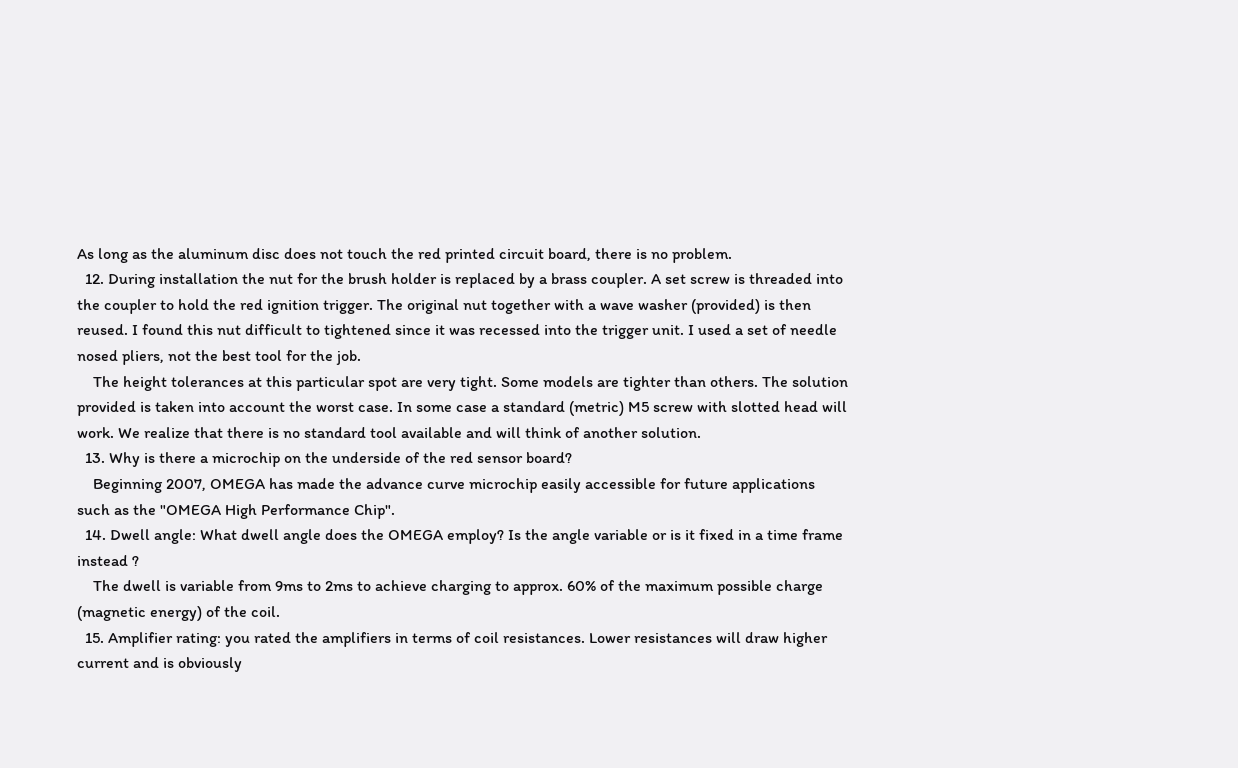As long as the aluminum disc does not touch the red printed circuit board, there is no problem.
  12. During installation the nut for the brush holder is replaced by a brass coupler. A set screw is threaded into the coupler to hold the red ignition trigger. The original nut together with a wave washer (provided) is then reused. I found this nut difficult to tightened since it was recessed into the trigger unit. I used a set of needle nosed pliers, not the best tool for the job.
    The height tolerances at this particular spot are very tight. Some models are tighter than others. The solution provided is taken into account the worst case. In some case a standard (metric) M5 screw with slotted head will work. We realize that there is no standard tool available and will think of another solution.
  13. Why is there a microchip on the underside of the red sensor board?
    Beginning 2007, OMEGA has made the advance curve microchip easily accessible for future applications such as the "OMEGA High Performance Chip".
  14. Dwell angle: What dwell angle does the OMEGA employ? Is the angle variable or is it fixed in a time frame instead ?
    The dwell is variable from 9ms to 2ms to achieve charging to approx. 60% of the maximum possible charge (magnetic energy) of the coil.
  15. Amplifier rating: you rated the amplifiers in terms of coil resistances. Lower resistances will draw higher current and is obviously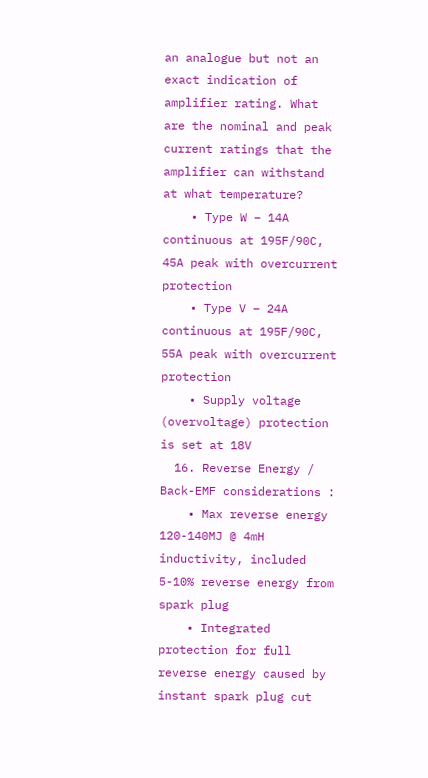an analogue but not an exact indication of amplifier rating. What are the nominal and peak current ratings that the amplifier can withstand at what temperature?
    • Type W – 14A continuous at 195F/90C, 45A peak with overcurrent protection
    • Type V – 24A continuous at 195F/90C, 55A peak with overcurrent protection
    • Supply voltage (overvoltage) protection is set at 18V
  16. Reverse Energy / Back-EMF considerations :
    • Max reverse energy 120-140MJ @ 4mH inductivity, included 5-10% reverse energy from spark plug
    • Integrated protection for full reverse energy caused by instant spark plug cut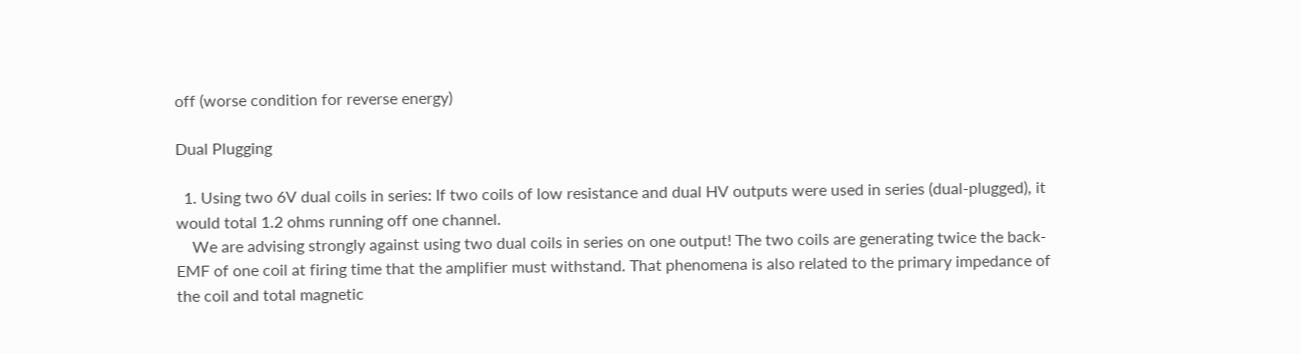off (worse condition for reverse energy)

Dual Plugging

  1. Using two 6V dual coils in series: If two coils of low resistance and dual HV outputs were used in series (dual-plugged), it would total 1.2 ohms running off one channel.
    We are advising strongly against using two dual coils in series on one output! The two coils are generating twice the back-EMF of one coil at firing time that the amplifier must withstand. That phenomena is also related to the primary impedance of the coil and total magnetic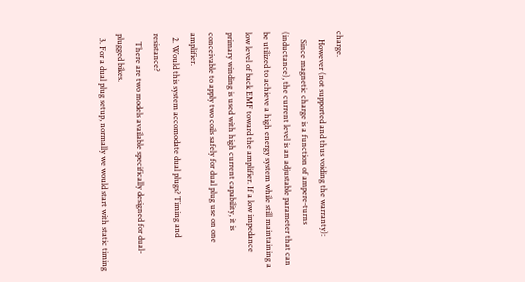charge.
    However (not supported and thus voiding the warranty):
    Since magnetic charge is a function of ampere-turns (inductance), the current level is an adjustable parameter that can be utilized to achieve a high energy system while still maintaining a low level of back EMF toward the amplifier. If a low impedance primary winding is used with high current capability, it is conceivable to apply two coils safely for dual plug use on one amplifier.
  2. Would this system accomodate dual plugs? Timing and resistance?
    There are two models available specifically designed for dual-plugged bikes.
  3. For a dual plug setup, normally we would start with static timing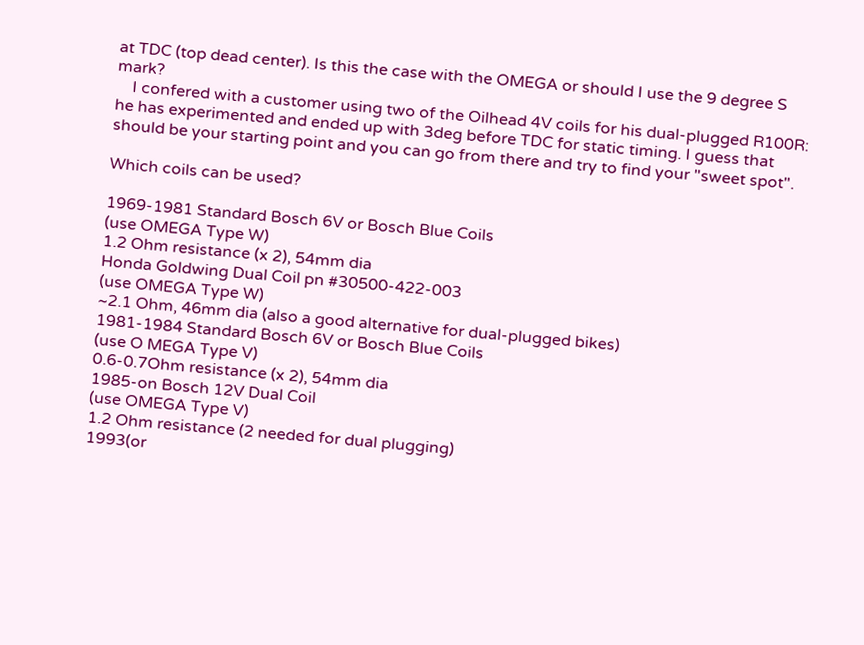at TDC (top dead center). Is this the case with the OMEGA or should I use the 9 degree S mark?
    I confered with a customer using two of the Oilhead 4V coils for his dual-plugged R100R: he has experimented and ended up with 3deg before TDC for static timing. I guess that should be your starting point and you can go from there and try to find your "sweet spot".

Which coils can be used?

1969-1981 Standard Bosch 6V or Bosch Blue Coils
(use OMEGA Type W)
1.2 Ohm resistance (x 2), 54mm dia
Honda Goldwing Dual Coil pn #30500-422-003
(use OMEGA Type W)
~2.1 Ohm, 46mm dia (also a good alternative for dual-plugged bikes)
1981-1984 Standard Bosch 6V or Bosch Blue Coils
(use O MEGA Type V)
0.6-0.7Ohm resistance (x 2), 54mm dia
1985-on Bosch 12V Dual Coil
(use OMEGA Type V)
1.2 Ohm resistance (2 needed for dual plugging)
1993(or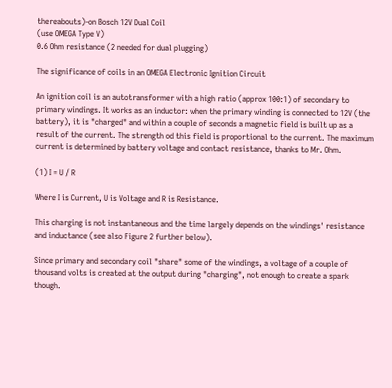thereabouts)-on Bosch 12V Dual Coil
(use OMEGA Type V)
0.6 Ohm resistance (2 needed for dual plugging)

The significance of coils in an OMEGA Electronic Ignition Circuit

An ignition coil is an autotransformer with a high ratio (approx 100:1) of secondary to primary windings. It works as an inductor: when the primary winding is connected to 12V (the battery), it is "charged" and within a couple of seconds a magnetic field is built up as a result of the current. The strength od this field is proportional to the current. The maximum current is determined by battery voltage and contact resistance, thanks to Mr. Ohm.

(1) I = U / R

Where I is Current, U is Voltage and R is Resistance.

This charging is not instantaneous and the time largely depends on the windings' resistance and inductance (see also Figure 2 further below).

Since primary and secondary coil "share" some of the windings, a voltage of a couple of thousand volts is created at the output during "charging", not enough to create a spark though.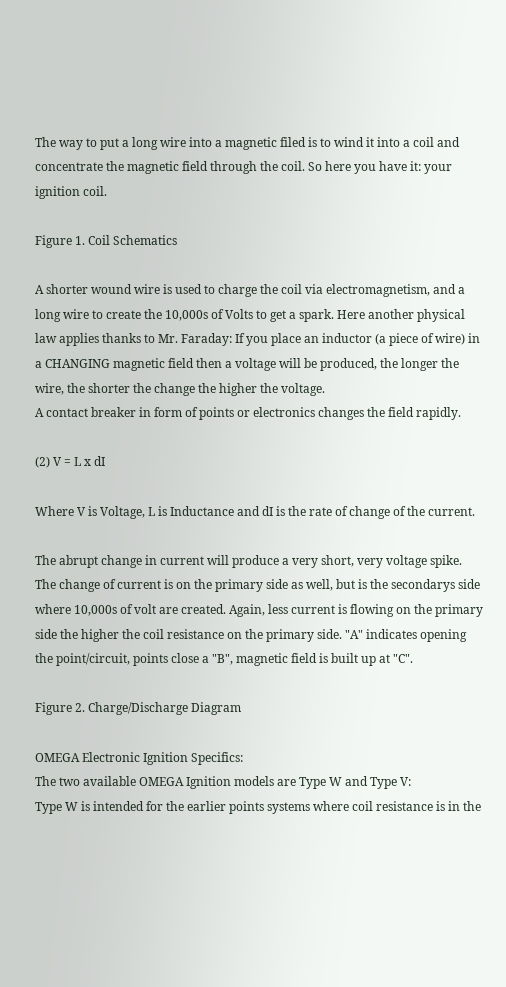The way to put a long wire into a magnetic filed is to wind it into a coil and concentrate the magnetic field through the coil. So here you have it: your ignition coil.

Figure 1. Coil Schematics

A shorter wound wire is used to charge the coil via electromagnetism, and a long wire to create the 10,000s of Volts to get a spark. Here another physical law applies thanks to Mr. Faraday: If you place an inductor (a piece of wire) in a CHANGING magnetic field then a voltage will be produced, the longer the wire, the shorter the change the higher the voltage.
A contact breaker in form of points or electronics changes the field rapidly.

(2) V = L x dI

Where V is Voltage, L is Inductance and dI is the rate of change of the current.

The abrupt change in current will produce a very short, very voltage spike. The change of current is on the primary side as well, but is the secondarys side where 10,000s of volt are created. Again, less current is flowing on the primary side the higher the coil resistance on the primary side. "A" indicates opening the point/circuit, points close a "B", magnetic field is built up at "C".

Figure 2. Charge/Discharge Diagram

OMEGA Electronic Ignition Specifics:
The two available OMEGA Ignition models are Type W and Type V:
Type W is intended for the earlier points systems where coil resistance is in the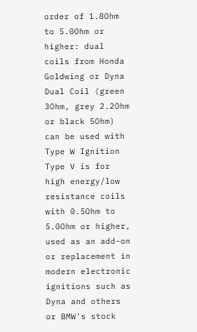order of 1.8Ohm to 5.0Ohm or higher: dual coils from Honda Goldwing or Dyna Dual Coil (green 3Ohm, grey 2.2Ohm or black 5Ohm) can be used with Type W Ignition
Type V is for high energy/low resistance coils with 0.5Ohm to 5.0Ohm or higher, used as an add-on or replacement in modern electronic ignitions such as Dyna and others or BMW's stock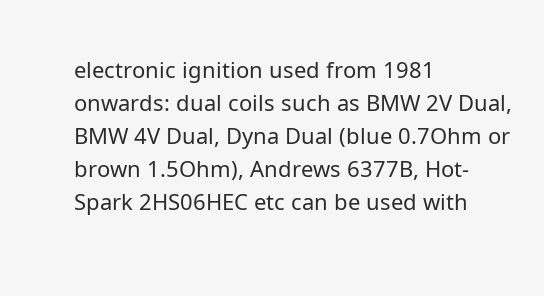electronic ignition used from 1981 onwards: dual coils such as BMW 2V Dual, BMW 4V Dual, Dyna Dual (blue 0.7Ohm or brown 1.5Ohm), Andrews 6377B, Hot-Spark 2HS06HEC etc can be used with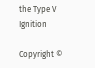the Type V Ignition

Copyright ©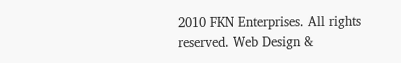2010 FKN Enterprises. All rights reserved. Web Design &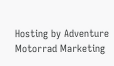Hosting by Adventure Motorrad Marketing